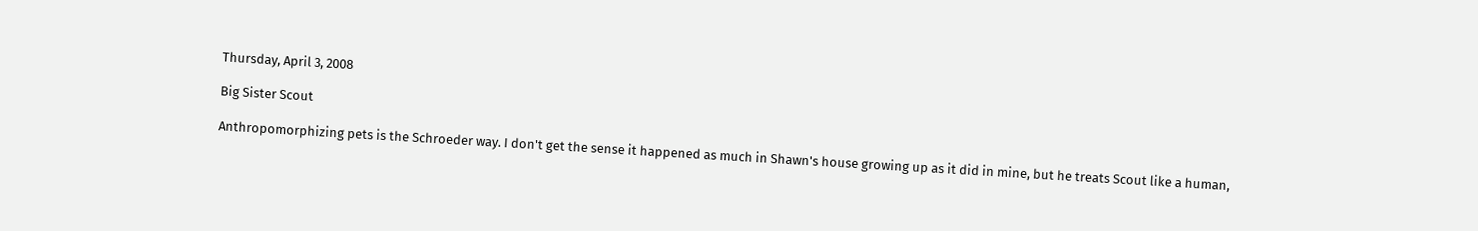Thursday, April 3, 2008

Big Sister Scout

Anthropomorphizing pets is the Schroeder way. I don't get the sense it happened as much in Shawn's house growing up as it did in mine, but he treats Scout like a human,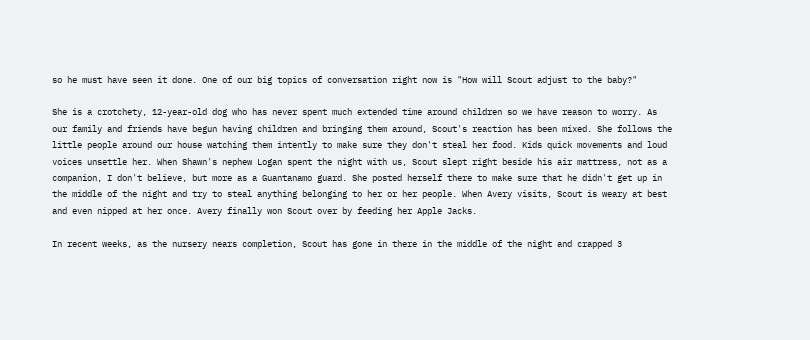so he must have seen it done. One of our big topics of conversation right now is "How will Scout adjust to the baby?"

She is a crotchety, 12-year-old dog who has never spent much extended time around children so we have reason to worry. As our family and friends have begun having children and bringing them around, Scout's reaction has been mixed. She follows the little people around our house watching them intently to make sure they don't steal her food. Kids quick movements and loud voices unsettle her. When Shawn's nephew Logan spent the night with us, Scout slept right beside his air mattress, not as a companion, I don't believe, but more as a Guantanamo guard. She posted herself there to make sure that he didn't get up in the middle of the night and try to steal anything belonging to her or her people. When Avery visits, Scout is weary at best and even nipped at her once. Avery finally won Scout over by feeding her Apple Jacks.

In recent weeks, as the nursery nears completion, Scout has gone in there in the middle of the night and crapped 3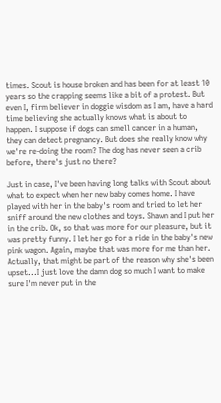times. Scout is house broken and has been for at least 10 years so the crapping seems like a bit of a protest. But even I, firm believer in doggie wisdom as I am, have a hard time believing she actually knows what is about to happen. I suppose if dogs can smell cancer in a human, they can detect pregnancy. But does she really know why we're re-doing the room? The dog has never seen a crib before, there's just no there?

Just in case, I've been having long talks with Scout about what to expect when her new baby comes home. I have played with her in the baby's room and tried to let her sniff around the new clothes and toys. Shawn and I put her in the crib. Ok, so that was more for our pleasure, but it was pretty funny. I let her go for a ride in the baby's new pink wagon. Again, maybe that was more for me than her. Actually, that might be part of the reason why she's been upset...I just love the damn dog so much I want to make sure I'm never put in the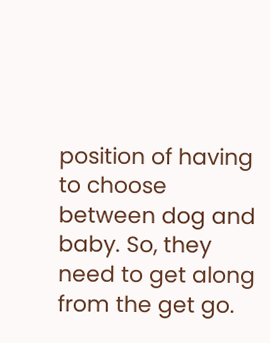position of having to choose between dog and baby. So, they need to get along from the get go.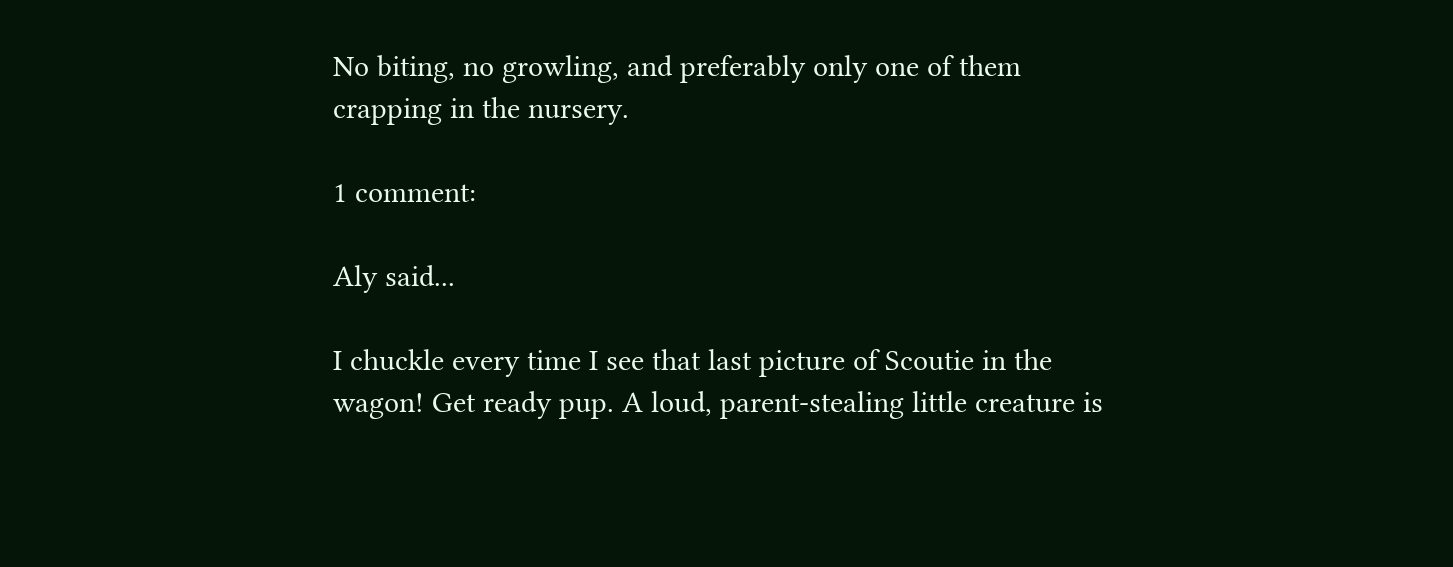No biting, no growling, and preferably only one of them crapping in the nursery.

1 comment:

Aly said...

I chuckle every time I see that last picture of Scoutie in the wagon! Get ready pup. A loud, parent-stealing little creature is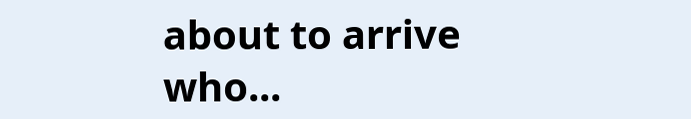about to arrive who...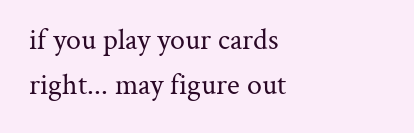if you play your cards right... may figure out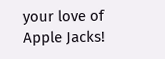your love of Apple Jacks!